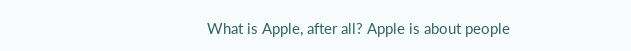What is Apple, after all? Apple is about people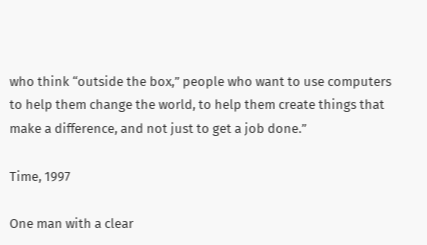who think “outside the box,” people who want to use computers to help them change the world, to help them create things that make a difference, and not just to get a job done.”

Time, 1997

One man with a clear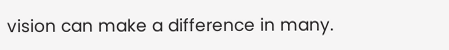vision can make a difference in many.